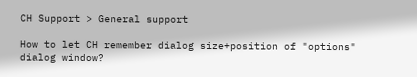CH Support > General support

How to let CH remember dialog size+position of "options" dialog window?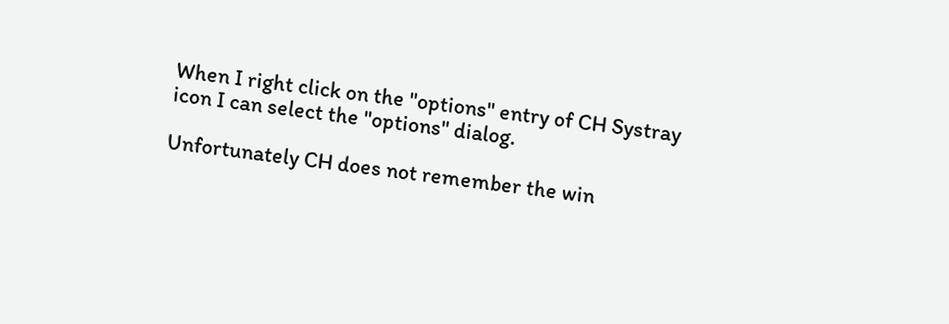When I right click on the "options" entry of CH Systray icon I can select the "options" dialog.

Unfortunately CH does not remember the win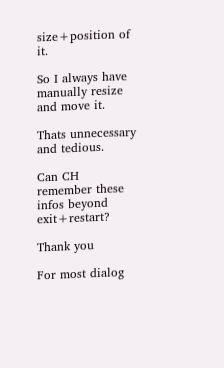size+position of it.

So I always have manually resize and move it.

Thats unnecessary and tedious.

Can CH remember these infos beyond exit+restart?

Thank you

For most dialog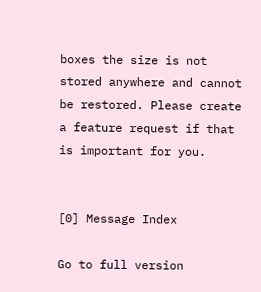boxes the size is not stored anywhere and cannot be restored. Please create a feature request if that is important for you.


[0] Message Index

Go to full version